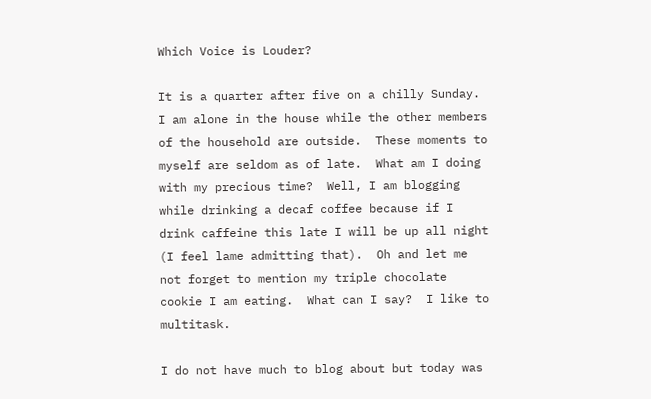Which Voice is Louder?

It is a quarter after five on a chilly Sunday.  I am alone in the house while the other members of the household are outside.  These moments to myself are seldom as of late.  What am I doing with my precious time?  Well, I am blogging while drinking a decaf coffee because if I drink caffeine this late I will be up all night (I feel lame admitting that).  Oh and let me not forget to mention my triple chocolate cookie I am eating.  What can I say?  I like to multitask.

I do not have much to blog about but today was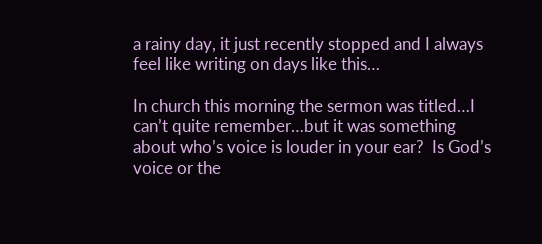a rainy day, it just recently stopped and I always feel like writing on days like this…

In church this morning the sermon was titled…I can’t quite remember…but it was something about who’s voice is louder in your ear?  Is God’s voice or the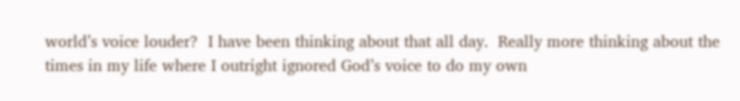world’s voice louder?  I have been thinking about that all day.  Really more thinking about the times in my life where I outright ignored God’s voice to do my own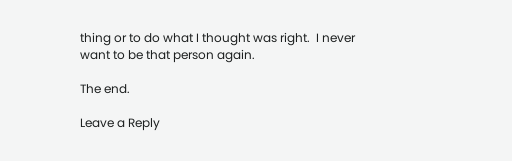thing or to do what I thought was right.  I never want to be that person again.

The end.

Leave a Reply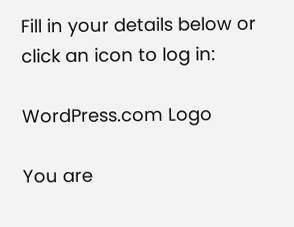Fill in your details below or click an icon to log in:

WordPress.com Logo

You are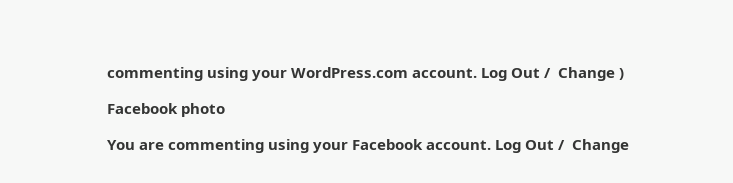commenting using your WordPress.com account. Log Out /  Change )

Facebook photo

You are commenting using your Facebook account. Log Out /  Change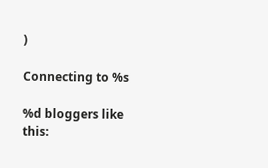)

Connecting to %s

%d bloggers like this: